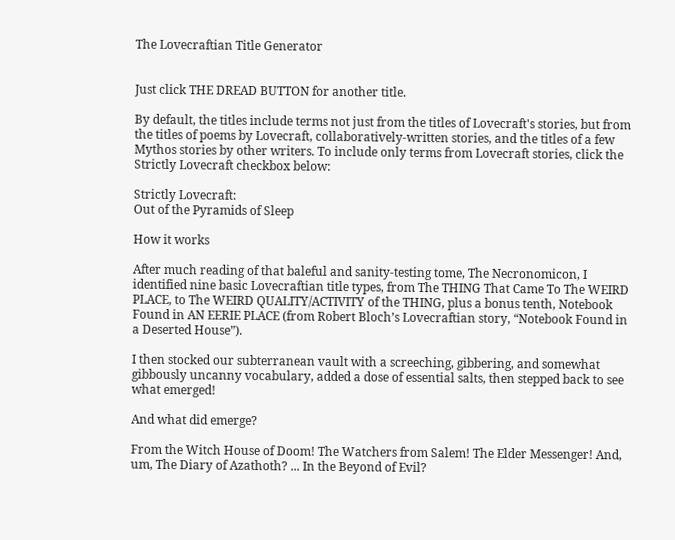The Lovecraftian Title Generator


Just click THE DREAD BUTTON for another title.

By default, the titles include terms not just from the titles of Lovecraft's stories, but from the titles of poems by Lovecraft, collaboratively-written stories, and the titles of a few Mythos stories by other writers. To include only terms from Lovecraft stories, click the Strictly Lovecraft checkbox below:

Strictly Lovecraft:
Out of the Pyramids of Sleep

How it works

After much reading of that baleful and sanity-testing tome, The Necronomicon, I identified nine basic Lovecraftian title types, from The THING That Came To The WEIRD PLACE, to The WEIRD QUALITY/ACTIVITY of the THING, plus a bonus tenth, Notebook Found in AN EERIE PLACE (from Robert Bloch’s Lovecraftian story, “Notebook Found in a Deserted House”).

I then stocked our subterranean vault with a screeching, gibbering, and somewhat gibbously uncanny vocabulary, added a dose of essential salts, then stepped back to see what emerged!

And what did emerge?

From the Witch House of Doom! The Watchers from Salem! The Elder Messenger! And, um, The Diary of Azathoth? ... In the Beyond of Evil?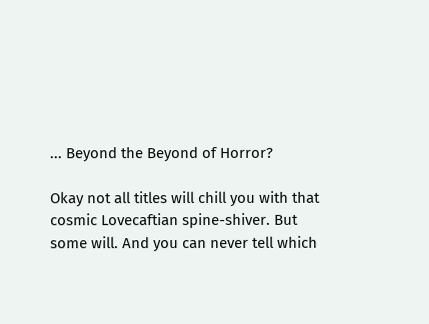... Beyond the Beyond of Horror?

Okay not all titles will chill you with that cosmic Lovecaftian spine-shiver. But some will. And you can never tell which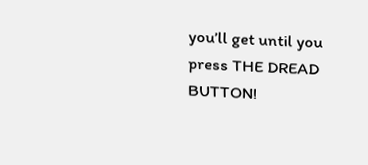you’ll get until you press THE DREAD BUTTON!